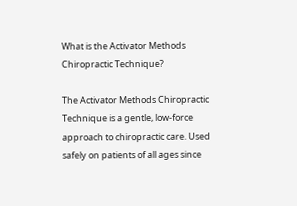What is the Activator Methods Chiropractic Technique?

The Activator Methods Chiropractic Technique is a gentle, low-force approach to chiropractic care. Used safely on patients of all ages since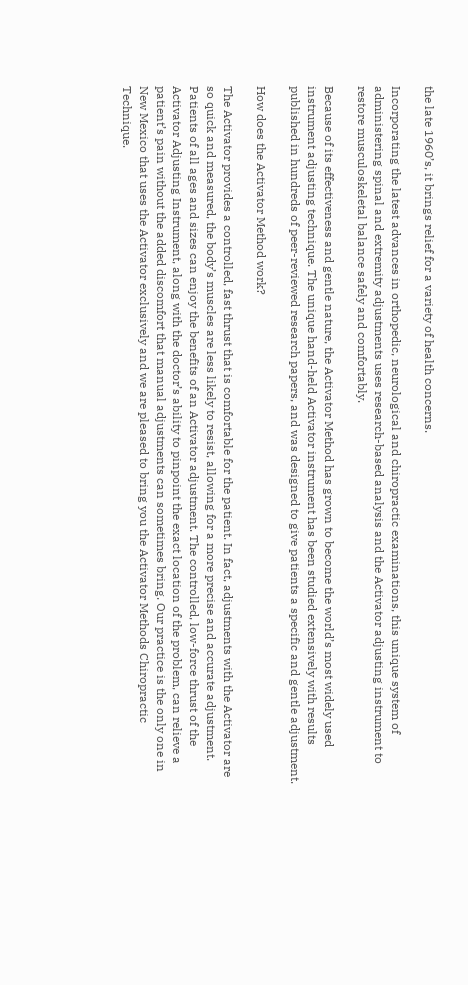the late 1960’s, it brings relief for a variety of health concerns.

Incorporating the latest advances in orthopedic, neurological and chiropractic examinations, this unique system of administering spinal and extremity adjustments uses research-based analysis and the Activator adjusting instrument to restore musculoskeletal balance safely and comfortably.

Because of its effectiveness and gentle nature, the Activator Method has grown to become the world’s most widely used instrument adjusting technique. The unique hand-held Activator instrument has been studied extensively with results published in hundreds of peer-reviewed research papers, and was designed to give patients a specific and gentle adjustment.

How does the Activator Method work?

The Activator provides a controlled, fast thrust that is comfortable for the patient. In fact, adjustments with the Activator are so quick and measured, the body’s muscles are less likely to resist, allowing for a more precise and accurate adjustment. Patients of all ages and sizes can enjoy the benefits of an Activator adjustment. The controlled, low-force thrust of the Activator Adjusting Instrument, along with the doctor’s ability to pinpoint the exact location of the problem, can relieve a patient’s pain without the added discomfort that manual adjustments can sometimes bring. Our practice is the only one in New Mexico that uses the Activator exclusively and we are pleased to bring you the Activator Methods Chiropractic Technique.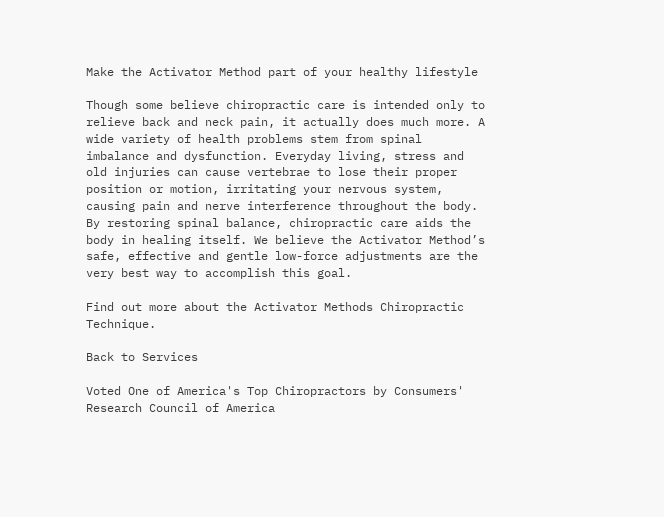Make the Activator Method part of your healthy lifestyle

Though some believe chiropractic care is intended only to relieve back and neck pain, it actually does much more. A wide variety of health problems stem from spinal imbalance and dysfunction. Everyday living, stress and old injuries can cause vertebrae to lose their proper position or motion, irritating your nervous system, causing pain and nerve interference throughout the body. By restoring spinal balance, chiropractic care aids the body in healing itself. We believe the Activator Method’s safe, effective and gentle low-force adjustments are the very best way to accomplish this goal.

Find out more about the Activator Methods Chiropractic Technique.

Back to Services

Voted One of America's Top Chiropractors by Consumers' Research Council of America